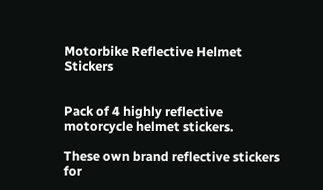Motorbike Reflective Helmet Stickers


Pack of 4 highly reflective motorcycle helmet stickers.

These own brand reflective stickers for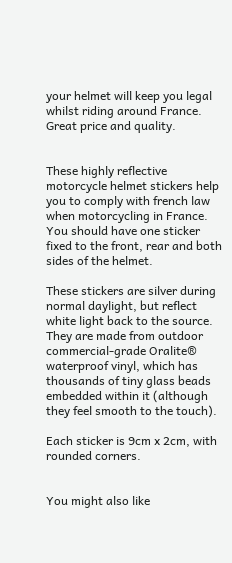your helmet will keep you legal whilst riding around France. Great price and quality.


These highly reflective motorcycle helmet stickers help you to comply with french law when motorcycling in France.  You should have one sticker fixed to the front, rear and both sides of the helmet.

These stickers are silver during normal daylight, but reflect white light back to the source.  They are made from outdoor commercial-grade Oralite® waterproof vinyl, which has thousands of tiny glass beads embedded within it (although they feel smooth to the touch).

Each sticker is 9cm x 2cm, with rounded corners.


You might also like